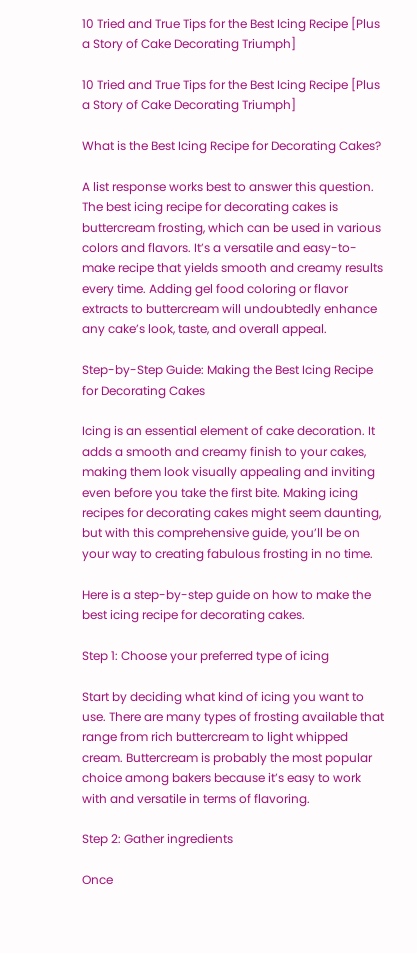10 Tried and True Tips for the Best Icing Recipe [Plus a Story of Cake Decorating Triumph]

10 Tried and True Tips for the Best Icing Recipe [Plus a Story of Cake Decorating Triumph]

What is the Best Icing Recipe for Decorating Cakes?

A list response works best to answer this question. The best icing recipe for decorating cakes is buttercream frosting, which can be used in various colors and flavors. It’s a versatile and easy-to-make recipe that yields smooth and creamy results every time. Adding gel food coloring or flavor extracts to buttercream will undoubtedly enhance any cake’s look, taste, and overall appeal.

Step-by-Step Guide: Making the Best Icing Recipe for Decorating Cakes

Icing is an essential element of cake decoration. It adds a smooth and creamy finish to your cakes, making them look visually appealing and inviting even before you take the first bite. Making icing recipes for decorating cakes might seem daunting, but with this comprehensive guide, you’ll be on your way to creating fabulous frosting in no time.

Here is a step-by-step guide on how to make the best icing recipe for decorating cakes.

Step 1: Choose your preferred type of icing

Start by deciding what kind of icing you want to use. There are many types of frosting available that range from rich buttercream to light whipped cream. Buttercream is probably the most popular choice among bakers because it’s easy to work with and versatile in terms of flavoring.

Step 2: Gather ingredients

Once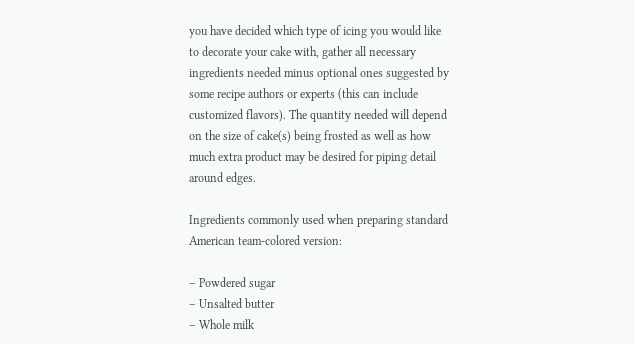you have decided which type of icing you would like to decorate your cake with, gather all necessary ingredients needed minus optional ones suggested by some recipe authors or experts (this can include customized flavors). The quantity needed will depend on the size of cake(s) being frosted as well as how much extra product may be desired for piping detail around edges.

Ingredients commonly used when preparing standard American team-colored version:

– Powdered sugar
– Unsalted butter
– Whole milk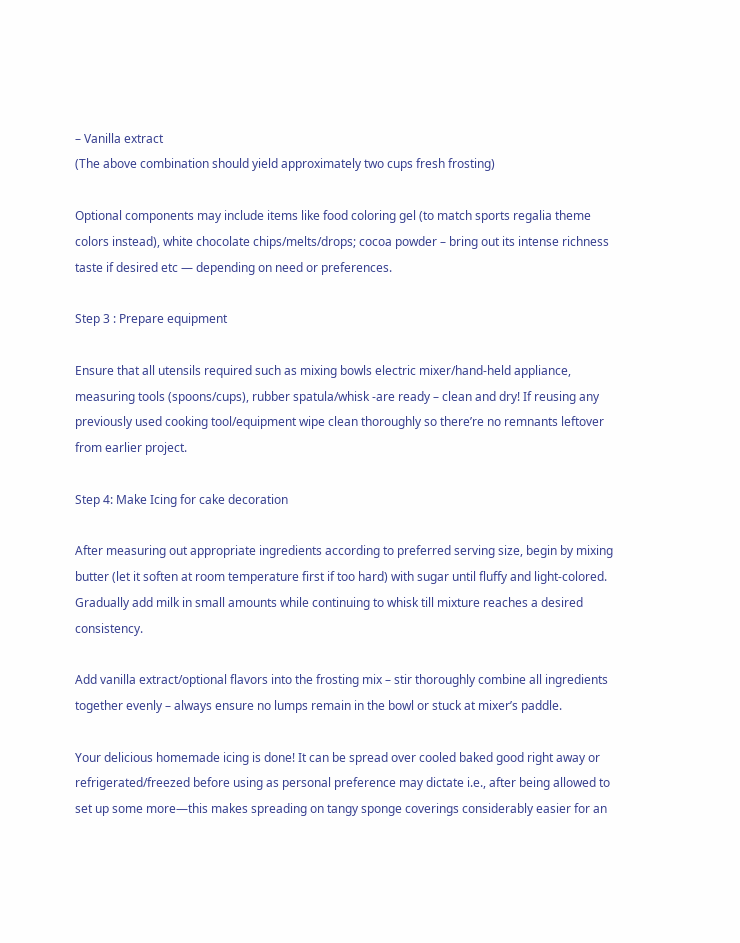– Vanilla extract
(The above combination should yield approximately two cups fresh frosting)

Optional components may include items like food coloring gel (to match sports regalia theme colors instead), white chocolate chips/melts/drops; cocoa powder – bring out its intense richness taste if desired etc — depending on need or preferences.

Step 3 : Prepare equipment

Ensure that all utensils required such as mixing bowls electric mixer/hand-held appliance, measuring tools (spoons/cups), rubber spatula/whisk -are ready – clean and dry! If reusing any previously used cooking tool/equipment wipe clean thoroughly so there’re no remnants leftover from earlier project.

Step 4: Make Icing for cake decoration

After measuring out appropriate ingredients according to preferred serving size, begin by mixing butter (let it soften at room temperature first if too hard) with sugar until fluffy and light-colored. Gradually add milk in small amounts while continuing to whisk till mixture reaches a desired consistency.

Add vanilla extract/optional flavors into the frosting mix – stir thoroughly combine all ingredients together evenly – always ensure no lumps remain in the bowl or stuck at mixer’s paddle.

Your delicious homemade icing is done! It can be spread over cooled baked good right away or refrigerated/freezed before using as personal preference may dictate i.e., after being allowed to set up some more—this makes spreading on tangy sponge coverings considerably easier for an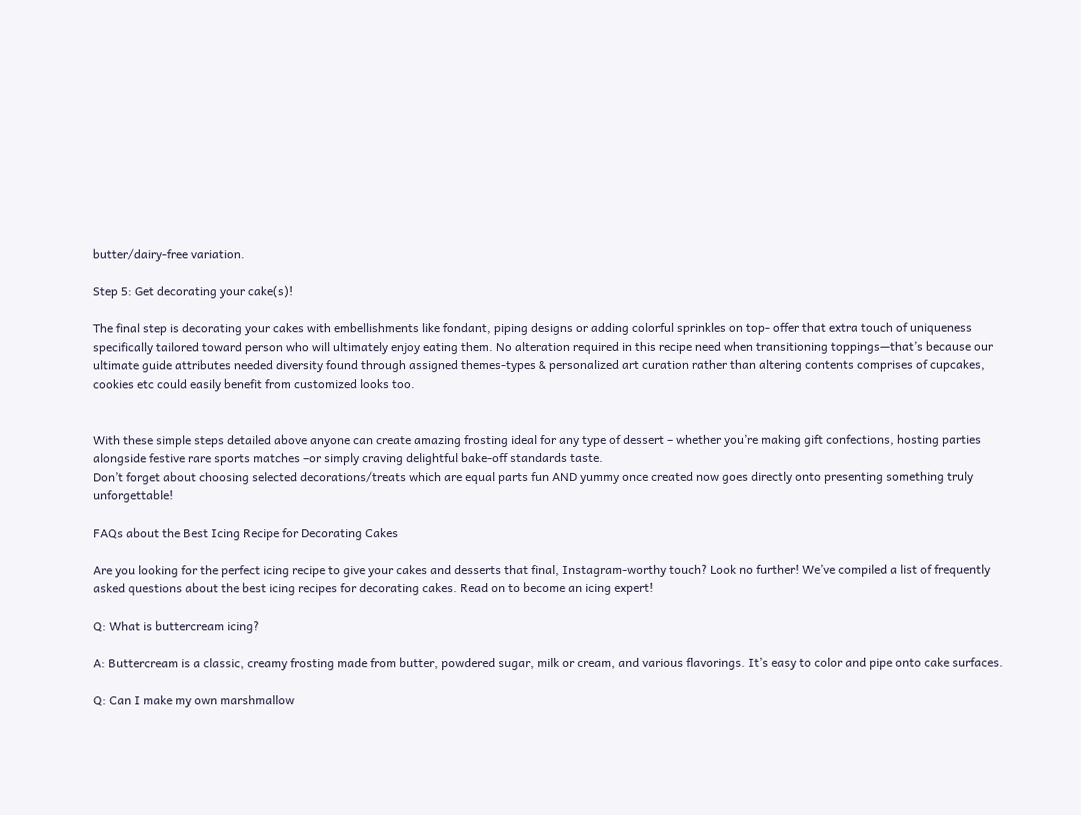butter/dairy-free variation.

Step 5: Get decorating your cake(s)!

The final step is decorating your cakes with embellishments like fondant, piping designs or adding colorful sprinkles on top- offer that extra touch of uniqueness specifically tailored toward person who will ultimately enjoy eating them. No alteration required in this recipe need when transitioning toppings—that’s because our ultimate guide attributes needed diversity found through assigned themes-types & personalized art curation rather than altering contents comprises of cupcakes, cookies etc could easily benefit from customized looks too.


With these simple steps detailed above anyone can create amazing frosting ideal for any type of dessert – whether you’re making gift confections, hosting parties alongside festive rare sports matches –or simply craving delightful bake-off standards taste.
Don’t forget about choosing selected decorations/treats which are equal parts fun AND yummy once created now goes directly onto presenting something truly unforgettable!

FAQs about the Best Icing Recipe for Decorating Cakes

Are you looking for the perfect icing recipe to give your cakes and desserts that final, Instagram-worthy touch? Look no further! We’ve compiled a list of frequently asked questions about the best icing recipes for decorating cakes. Read on to become an icing expert!

Q: What is buttercream icing?

A: Buttercream is a classic, creamy frosting made from butter, powdered sugar, milk or cream, and various flavorings. It’s easy to color and pipe onto cake surfaces.

Q: Can I make my own marshmallow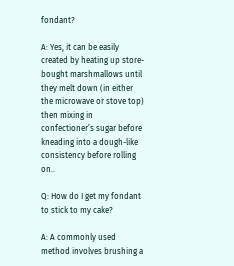fondant?

A: Yes, it can be easily created by heating up store-bought marshmallows until they melt down (in either the microwave or stove top) then mixing in confectioner’s sugar before kneading into a dough-like consistency before rolling on..

Q: How do I get my fondant to stick to my cake?

A: A commonly used method involves brushing a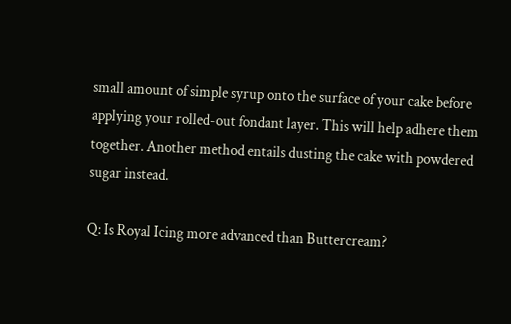small amount of simple syrup onto the surface of your cake before applying your rolled-out fondant layer. This will help adhere them together. Another method entails dusting the cake with powdered sugar instead.

Q: Is Royal Icing more advanced than Buttercream?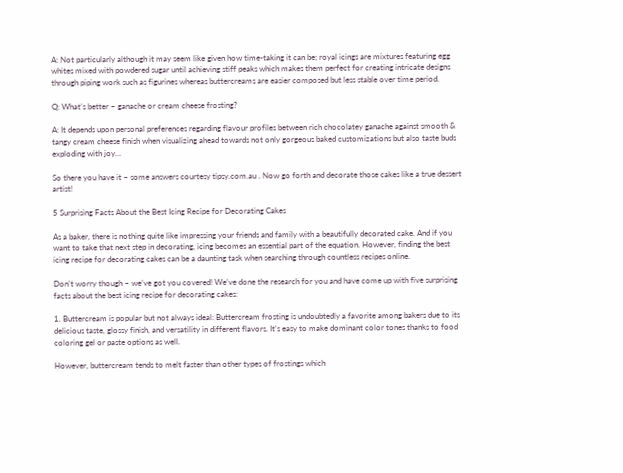A: Not particularly although it may seem like given how time-taking it can be; royal icings are mixtures featuring egg whites mixed with powdered sugar until achieving stiff peaks which makes them perfect for creating intricate designs through piping work such as figurines whereas buttercreams are easier composed but less stable over time period.

Q: What’s better – ganache or cream cheese frosting?

A: It depends upon personal preferences regarding flavour profiles between rich chocolatey ganache against smooth & tangy cream cheese finish when visualizing ahead towards not only gorgeous baked customizations but also taste buds exploding with joy…

So there you have it – some answers courtesy tipsy.com.au . Now go forth and decorate those cakes like a true dessert artist!

5 Surprising Facts About the Best Icing Recipe for Decorating Cakes

As a baker, there is nothing quite like impressing your friends and family with a beautifully decorated cake. And if you want to take that next step in decorating, icing becomes an essential part of the equation. However, finding the best icing recipe for decorating cakes can be a daunting task when searching through countless recipes online.

Don’t worry though – we’ve got you covered! We’ve done the research for you and have come up with five surprising facts about the best icing recipe for decorating cakes:

1. Buttercream is popular but not always ideal: Buttercream frosting is undoubtedly a favorite among bakers due to its delicious taste, glossy finish, and versatility in different flavors. It’s easy to make dominant color tones thanks to food coloring gel or paste options as well.

However, buttercream tends to melt faster than other types of frostings which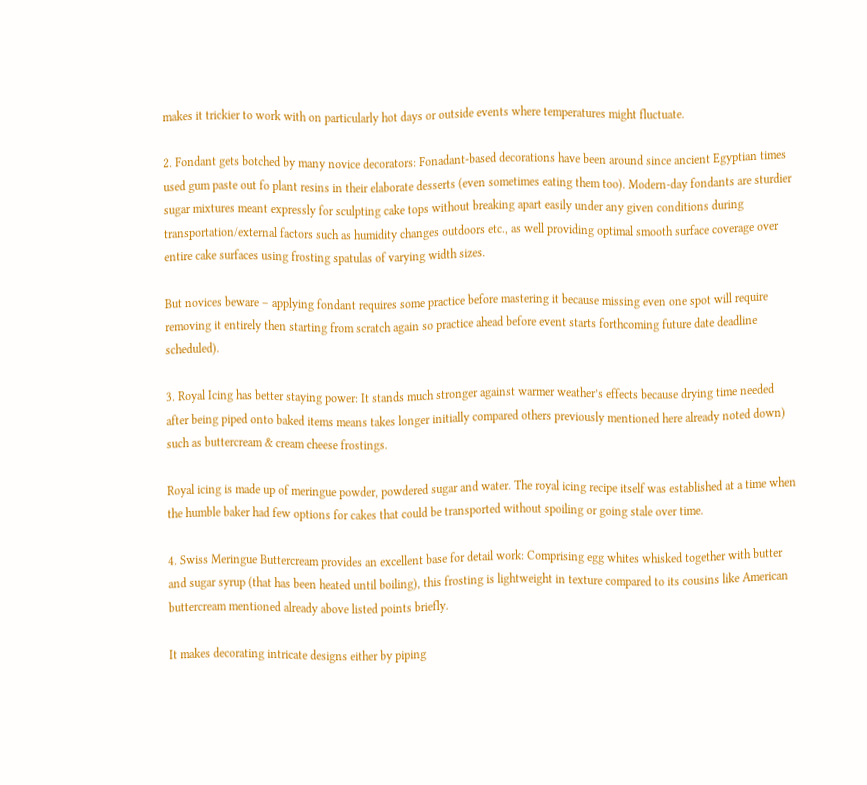makes it trickier to work with on particularly hot days or outside events where temperatures might fluctuate.

2. Fondant gets botched by many novice decorators: Fonadant-based decorations have been around since ancient Egyptian times used gum paste out fo plant resins in their elaborate desserts (even sometimes eating them too). Modern-day fondants are sturdier sugar mixtures meant expressly for sculpting cake tops without breaking apart easily under any given conditions during transportation/external factors such as humidity changes outdoors etc., as well providing optimal smooth surface coverage over entire cake surfaces using frosting spatulas of varying width sizes.

But novices beware – applying fondant requires some practice before mastering it because missing even one spot will require removing it entirely then starting from scratch again so practice ahead before event starts forthcoming future date deadline scheduled).

3. Royal Icing has better staying power: It stands much stronger against warmer weather’s effects because drying time needed after being piped onto baked items means takes longer initially compared others previously mentioned here already noted down) such as buttercream & cream cheese frostings.

Royal icing is made up of meringue powder, powdered sugar and water. The royal icing recipe itself was established at a time when the humble baker had few options for cakes that could be transported without spoiling or going stale over time.

4. Swiss Meringue Buttercream provides an excellent base for detail work: Comprising egg whites whisked together with butter and sugar syrup (that has been heated until boiling), this frosting is lightweight in texture compared to its cousins like American buttercream mentioned already above listed points briefly.

It makes decorating intricate designs either by piping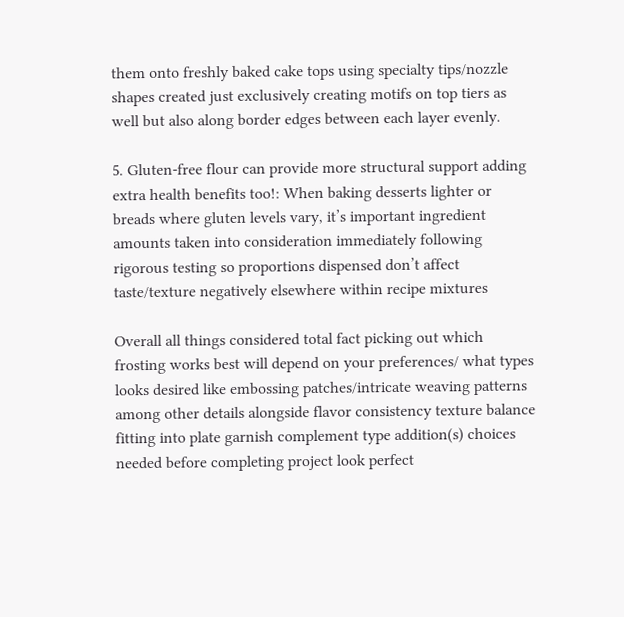them onto freshly baked cake tops using specialty tips/nozzle shapes created just exclusively creating motifs on top tiers as well but also along border edges between each layer evenly.

5. Gluten-free flour can provide more structural support adding extra health benefits too!: When baking desserts lighter or breads where gluten levels vary, it’s important ingredient amounts taken into consideration immediately following rigorous testing so proportions dispensed don’t affect taste/texture negatively elsewhere within recipe mixtures

Overall all things considered total fact picking out which frosting works best will depend on your preferences/ what types looks desired like embossing patches/intricate weaving patterns among other details alongside flavor consistency texture balance fitting into plate garnish complement type addition(s) choices needed before completing project look perfect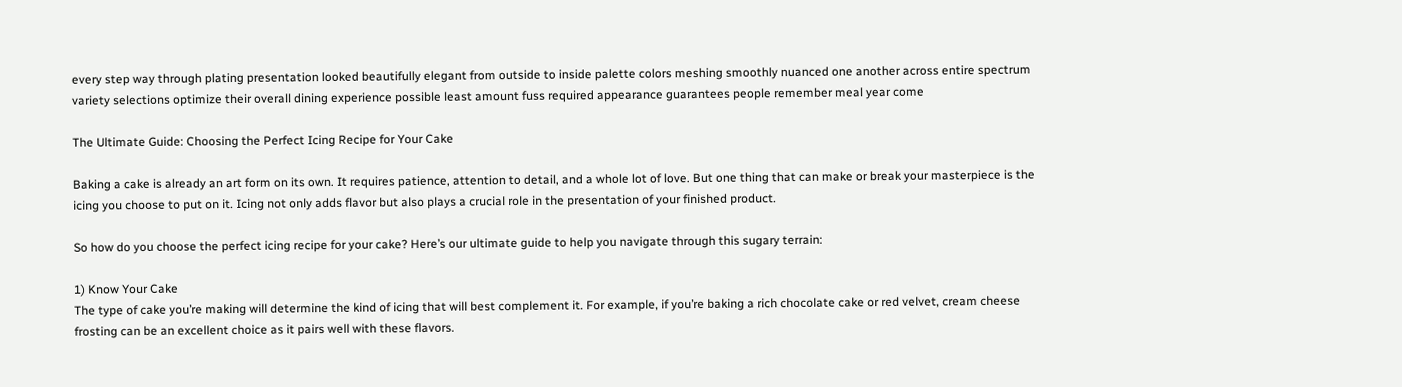every step way through plating presentation looked beautifully elegant from outside to inside palette colors meshing smoothly nuanced one another across entire spectrum variety selections optimize their overall dining experience possible least amount fuss required appearance guarantees people remember meal year come

The Ultimate Guide: Choosing the Perfect Icing Recipe for Your Cake

Baking a cake is already an art form on its own. It requires patience, attention to detail, and a whole lot of love. But one thing that can make or break your masterpiece is the icing you choose to put on it. Icing not only adds flavor but also plays a crucial role in the presentation of your finished product.

So how do you choose the perfect icing recipe for your cake? Here’s our ultimate guide to help you navigate through this sugary terrain:

1) Know Your Cake
The type of cake you’re making will determine the kind of icing that will best complement it. For example, if you’re baking a rich chocolate cake or red velvet, cream cheese frosting can be an excellent choice as it pairs well with these flavors.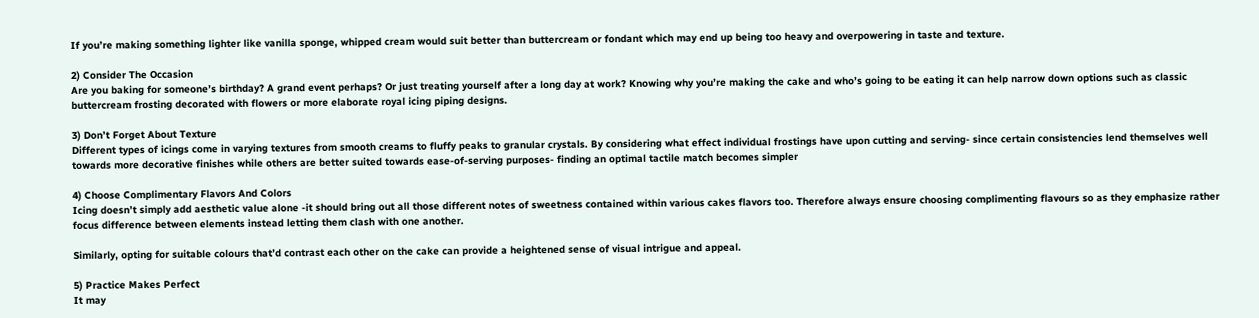If you’re making something lighter like vanilla sponge, whipped cream would suit better than buttercream or fondant which may end up being too heavy and overpowering in taste and texture.

2) Consider The Occasion
Are you baking for someone’s birthday? A grand event perhaps? Or just treating yourself after a long day at work? Knowing why you’re making the cake and who’s going to be eating it can help narrow down options such as classic buttercream frosting decorated with flowers or more elaborate royal icing piping designs.

3) Don’t Forget About Texture
Different types of icings come in varying textures from smooth creams to fluffy peaks to granular crystals. By considering what effect individual frostings have upon cutting and serving- since certain consistencies lend themselves well towards more decorative finishes while others are better suited towards ease-of-serving purposes- finding an optimal tactile match becomes simpler

4) Choose Complimentary Flavors And Colors
Icing doesn’t simply add aesthetic value alone -it should bring out all those different notes of sweetness contained within various cakes flavors too. Therefore always ensure choosing complimenting flavours so as they emphasize rather focus difference between elements instead letting them clash with one another.

Similarly, opting for suitable colours that’d contrast each other on the cake can provide a heightened sense of visual intrigue and appeal.

5) Practice Makes Perfect
It may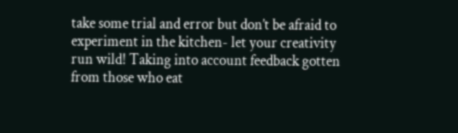take some trial and error but don’t be afraid to experiment in the kitchen- let your creativity run wild! Taking into account feedback gotten from those who eat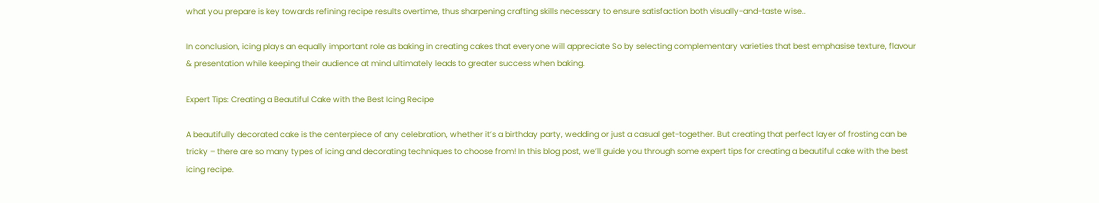what you prepare is key towards refining recipe results overtime, thus sharpening crafting skills necessary to ensure satisfaction both visually-and-taste wise..

In conclusion, icing plays an equally important role as baking in creating cakes that everyone will appreciate So by selecting complementary varieties that best emphasise texture, flavour & presentation while keeping their audience at mind ultimately leads to greater success when baking.

Expert Tips: Creating a Beautiful Cake with the Best Icing Recipe

A beautifully decorated cake is the centerpiece of any celebration, whether it’s a birthday party, wedding or just a casual get-together. But creating that perfect layer of frosting can be tricky – there are so many types of icing and decorating techniques to choose from! In this blog post, we’ll guide you through some expert tips for creating a beautiful cake with the best icing recipe.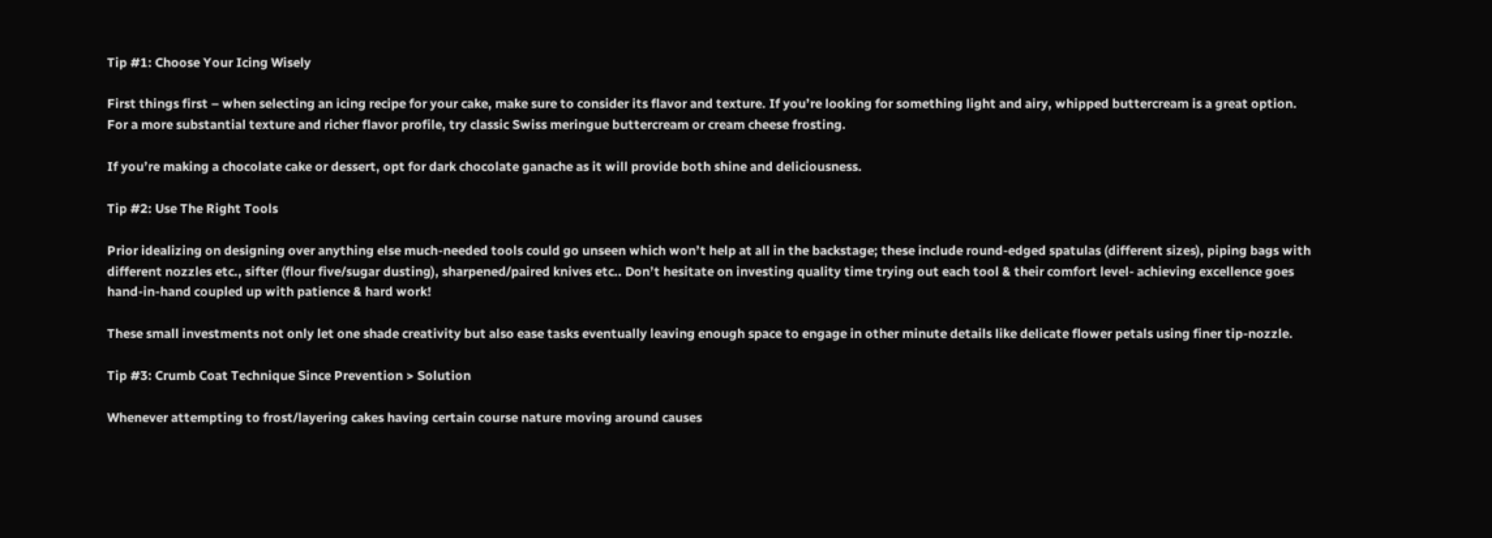Tip #1: Choose Your Icing Wisely

First things first – when selecting an icing recipe for your cake, make sure to consider its flavor and texture. If you’re looking for something light and airy, whipped buttercream is a great option. For a more substantial texture and richer flavor profile, try classic Swiss meringue buttercream or cream cheese frosting.

If you’re making a chocolate cake or dessert, opt for dark chocolate ganache as it will provide both shine and deliciousness.

Tip #2: Use The Right Tools

Prior idealizing on designing over anything else much-needed tools could go unseen which won’t help at all in the backstage; these include round-edged spatulas (different sizes), piping bags with different nozzles etc., sifter (flour five/sugar dusting), sharpened/paired knives etc.. Don’t hesitate on investing quality time trying out each tool & their comfort level- achieving excellence goes hand-in-hand coupled up with patience & hard work!

These small investments not only let one shade creativity but also ease tasks eventually leaving enough space to engage in other minute details like delicate flower petals using finer tip-nozzle.

Tip #3: Crumb Coat Technique Since Prevention > Solution

Whenever attempting to frost/layering cakes having certain course nature moving around causes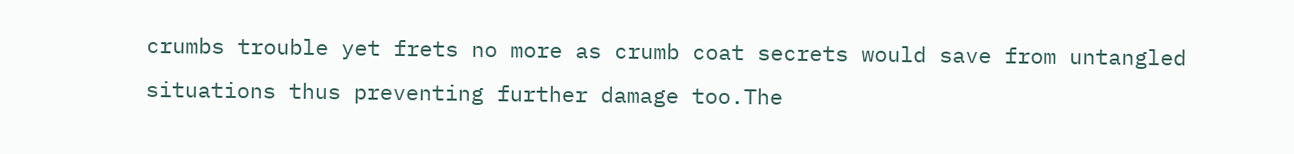crumbs trouble yet frets no more as crumb coat secrets would save from untangled situations thus preventing further damage too.The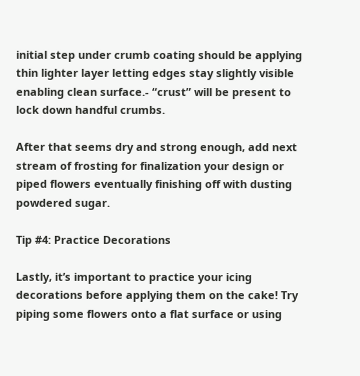initial step under crumb coating should be applying thin lighter layer letting edges stay slightly visible enabling clean surface.- “crust” will be present to lock down handful crumbs.

After that seems dry and strong enough, add next stream of frosting for finalization your design or piped flowers eventually finishing off with dusting powdered sugar.

Tip #4: Practice Decorations

Lastly, it’s important to practice your icing decorations before applying them on the cake! Try piping some flowers onto a flat surface or using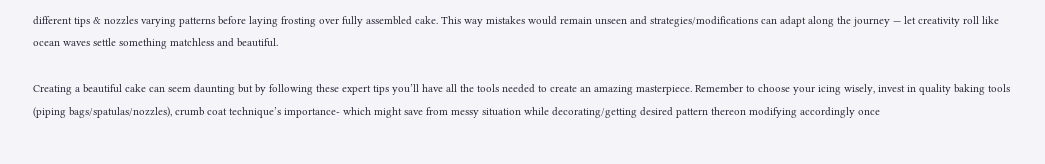different tips & nozzles varying patterns before laying frosting over fully assembled cake. This way mistakes would remain unseen and strategies/modifications can adapt along the journey — let creativity roll like ocean waves settle something matchless and beautiful.

Creating a beautiful cake can seem daunting but by following these expert tips you’ll have all the tools needed to create an amazing masterpiece. Remember to choose your icing wisely, invest in quality baking tools (piping bags/spatulas/nozzles), crumb coat technique’s importance- which might save from messy situation while decorating/getting desired pattern thereon modifying accordingly once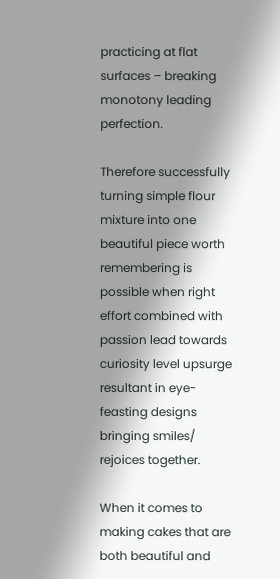practicing at flat surfaces – breaking monotony leading perfection.

Therefore successfully turning simple flour mixture into one beautiful piece worth remembering is possible when right effort combined with passion lead towards curiosity level upsurge resultant in eye-feasting designs bringing smiles/ rejoices together.

When it comes to making cakes that are both beautiful and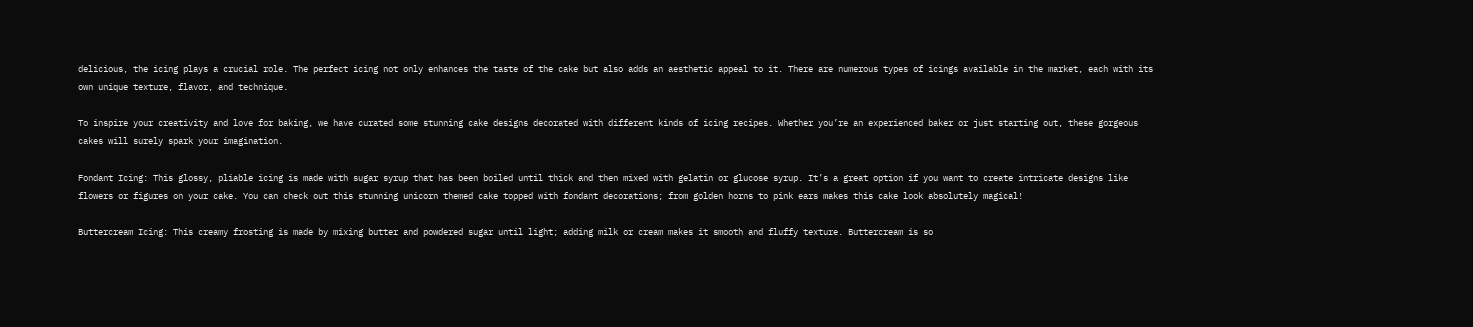delicious, the icing plays a crucial role. The perfect icing not only enhances the taste of the cake but also adds an aesthetic appeal to it. There are numerous types of icings available in the market, each with its own unique texture, flavor, and technique.

To inspire your creativity and love for baking, we have curated some stunning cake designs decorated with different kinds of icing recipes. Whether you’re an experienced baker or just starting out, these gorgeous cakes will surely spark your imagination.

Fondant Icing: This glossy, pliable icing is made with sugar syrup that has been boiled until thick and then mixed with gelatin or glucose syrup. It’s a great option if you want to create intricate designs like flowers or figures on your cake. You can check out this stunning unicorn themed cake topped with fondant decorations; from golden horns to pink ears makes this cake look absolutely magical!

Buttercream Icing: This creamy frosting is made by mixing butter and powdered sugar until light; adding milk or cream makes it smooth and fluffy texture. Buttercream is so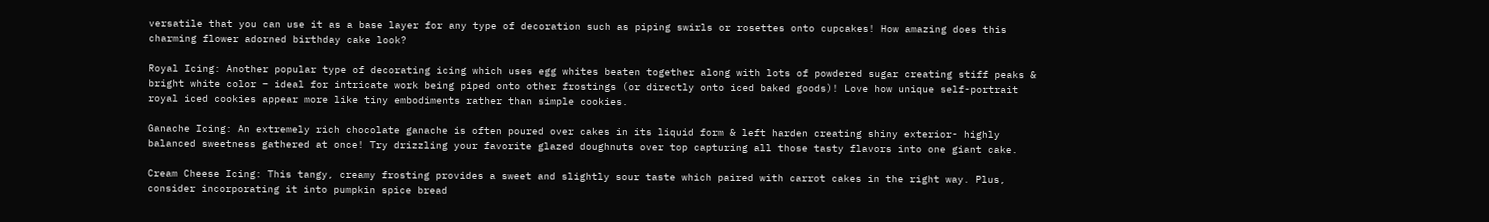versatile that you can use it as a base layer for any type of decoration such as piping swirls or rosettes onto cupcakes! How amazing does this charming flower adorned birthday cake look?

Royal Icing: Another popular type of decorating icing which uses egg whites beaten together along with lots of powdered sugar creating stiff peaks & bright white color – ideal for intricate work being piped onto other frostings (or directly onto iced baked goods)! Love how unique self-portrait royal iced cookies appear more like tiny embodiments rather than simple cookies.

Ganache Icing: An extremely rich chocolate ganache is often poured over cakes in its liquid form & left harden creating shiny exterior- highly balanced sweetness gathered at once! Try drizzling your favorite glazed doughnuts over top capturing all those tasty flavors into one giant cake.

Cream Cheese Icing: This tangy, creamy frosting provides a sweet and slightly sour taste which paired with carrot cakes in the right way. Plus, consider incorporating it into pumpkin spice bread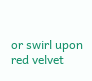or swirl upon red velvet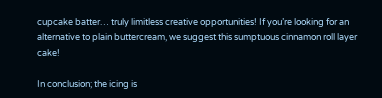cupcake batter… truly limitless creative opportunities! If you’re looking for an alternative to plain buttercream, we suggest this sumptuous cinnamon roll layer cake!

In conclusion; the icing is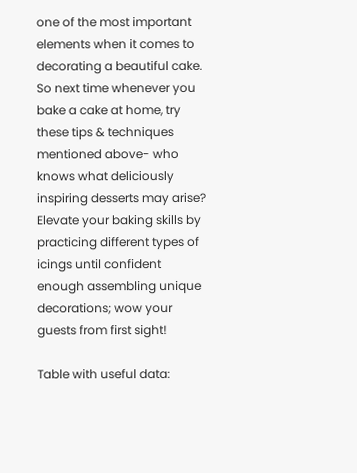one of the most important elements when it comes to decorating a beautiful cake. So next time whenever you bake a cake at home, try these tips & techniques mentioned above- who knows what deliciously inspiring desserts may arise? Elevate your baking skills by practicing different types of icings until confident enough assembling unique decorations; wow your guests from first sight!

Table with useful data: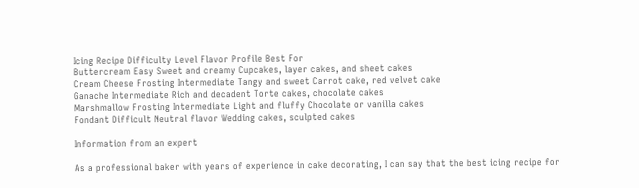Icing Recipe Difficulty Level Flavor Profile Best For
Buttercream Easy Sweet and creamy Cupcakes, layer cakes, and sheet cakes
Cream Cheese Frosting Intermediate Tangy and sweet Carrot cake, red velvet cake
Ganache Intermediate Rich and decadent Torte cakes, chocolate cakes
Marshmallow Frosting Intermediate Light and fluffy Chocolate or vanilla cakes
Fondant Difficult Neutral flavor Wedding cakes, sculpted cakes

Information from an expert

As a professional baker with years of experience in cake decorating, I can say that the best icing recipe for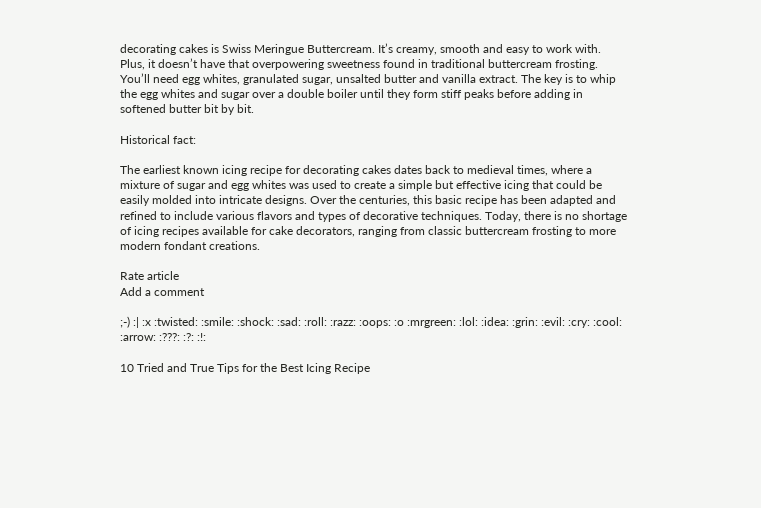decorating cakes is Swiss Meringue Buttercream. It’s creamy, smooth and easy to work with. Plus, it doesn’t have that overpowering sweetness found in traditional buttercream frosting. You’ll need egg whites, granulated sugar, unsalted butter and vanilla extract. The key is to whip the egg whites and sugar over a double boiler until they form stiff peaks before adding in softened butter bit by bit.

Historical fact:

The earliest known icing recipe for decorating cakes dates back to medieval times, where a mixture of sugar and egg whites was used to create a simple but effective icing that could be easily molded into intricate designs. Over the centuries, this basic recipe has been adapted and refined to include various flavors and types of decorative techniques. Today, there is no shortage of icing recipes available for cake decorators, ranging from classic buttercream frosting to more modern fondant creations.

Rate article
Add a comment

;-) :| :x :twisted: :smile: :shock: :sad: :roll: :razz: :oops: :o :mrgreen: :lol: :idea: :grin: :evil: :cry: :cool: :arrow: :???: :?: :!:

10 Tried and True Tips for the Best Icing Recipe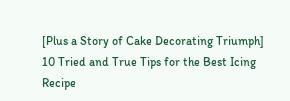[Plus a Story of Cake Decorating Triumph]
10 Tried and True Tips for the Best Icing Recipe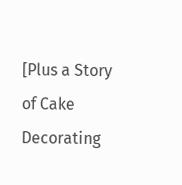[Plus a Story of Cake Decorating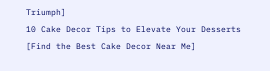Triumph]
10 Cake Decor Tips to Elevate Your Desserts [Find the Best Cake Decor Near Me]